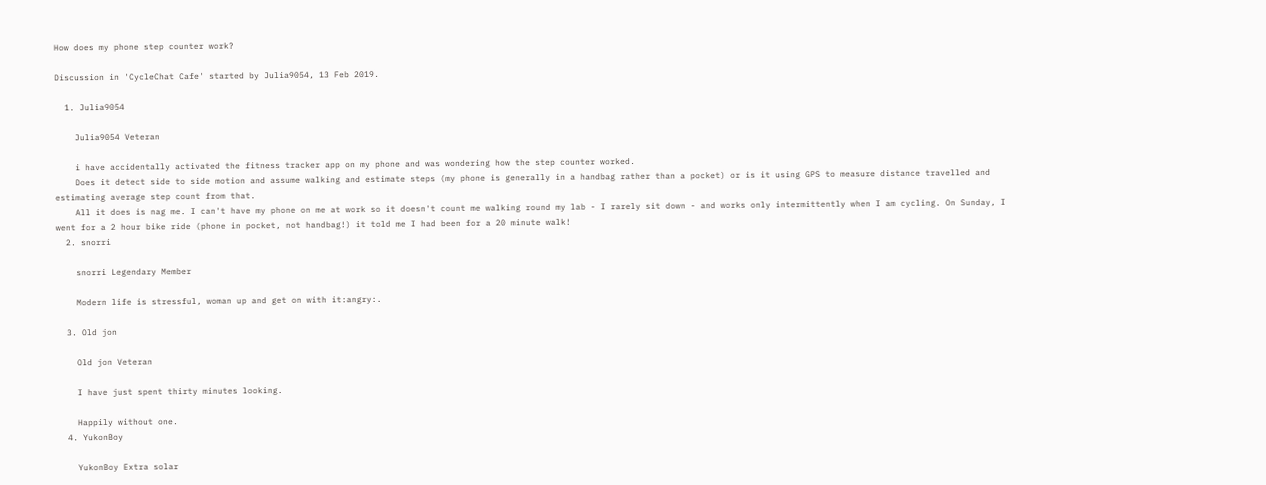How does my phone step counter work?

Discussion in 'CycleChat Cafe' started by Julia9054, 13 Feb 2019.

  1. Julia9054

    Julia9054 Veteran

    i have accidentally activated the fitness tracker app on my phone and was wondering how the step counter worked.
    Does it detect side to side motion and assume walking and estimate steps (my phone is generally in a handbag rather than a pocket) or is it using GPS to measure distance travelled and estimating average step count from that.
    All it does is nag me. I can't have my phone on me at work so it doesn't count me walking round my lab - I rarely sit down - and works only intermittently when I am cycling. On Sunday, I went for a 2 hour bike ride (phone in pocket, not handbag!) it told me I had been for a 20 minute walk!
  2. snorri

    snorri Legendary Member

    Modern life is stressful, woman up and get on with it:angry:.

  3. Old jon

    Old jon Veteran

    I have just spent thirty minutes looking.

    Happily without one.
  4. YukonBoy

    YukonBoy Extra solar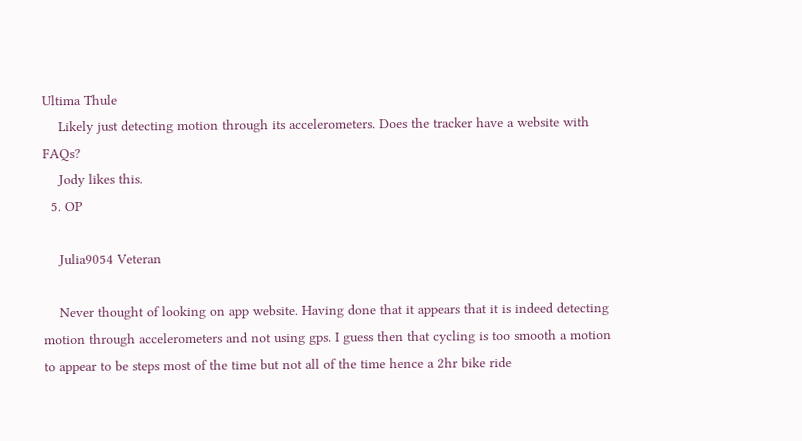Ultima Thule
    Likely just detecting motion through its accelerometers. Does the tracker have a website with FAQs?
    Jody likes this.
  5. OP

    Julia9054 Veteran

    Never thought of looking on app website. Having done that it appears that it is indeed detecting motion through accelerometers and not using gps. I guess then that cycling is too smooth a motion to appear to be steps most of the time but not all of the time hence a 2hr bike ride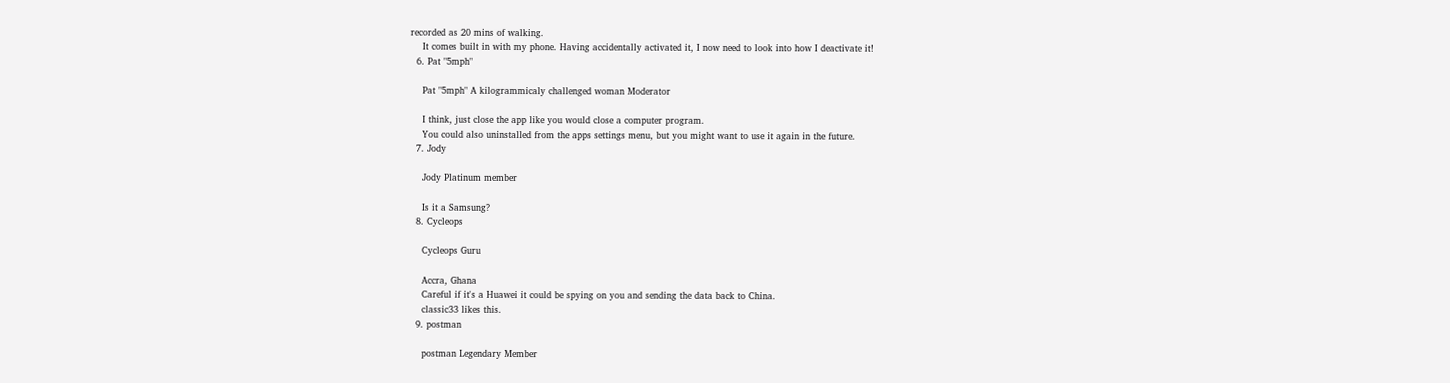recorded as 20 mins of walking.
    It comes built in with my phone. Having accidentally activated it, I now need to look into how I deactivate it!
  6. Pat "5mph"

    Pat "5mph" A kilogrammicaly challenged woman Moderator

    I think, just close the app like you would close a computer program.
    You could also uninstalled from the apps settings menu, but you might want to use it again in the future.
  7. Jody

    Jody Platinum member

    Is it a Samsung?
  8. Cycleops

    Cycleops Guru

    Accra, Ghana
    Careful if it's a Huawei it could be spying on you and sending the data back to China.
    classic33 likes this.
  9. postman

    postman Legendary Member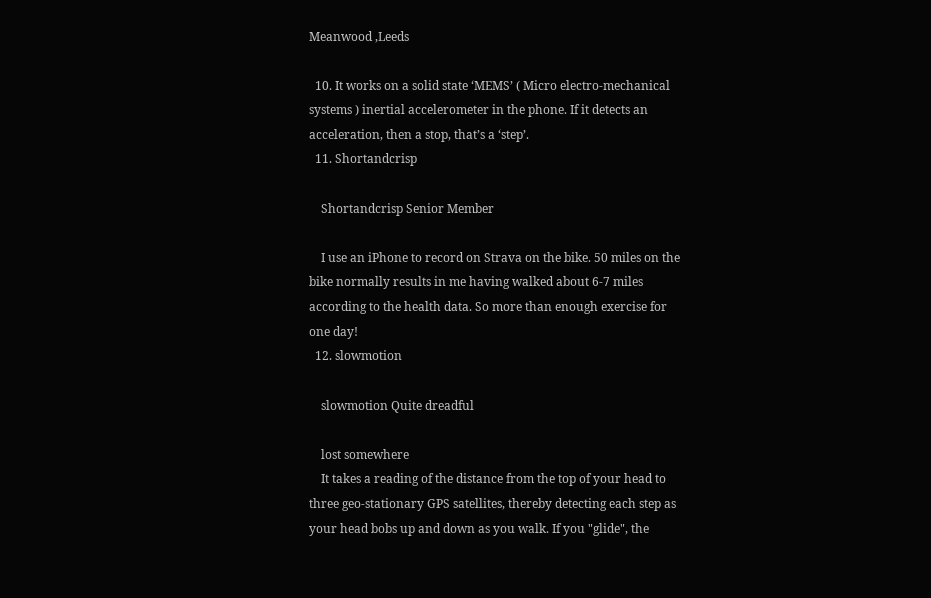Meanwood ,Leeds

  10. It works on a solid state ‘MEMS’ ( Micro electro-mechanical systems ) inertial accelerometer in the phone. If it detects an acceleration, then a stop, that’s a ‘step’.
  11. Shortandcrisp

    Shortandcrisp Senior Member

    I use an iPhone to record on Strava on the bike. 50 miles on the bike normally results in me having walked about 6-7 miles according to the health data. So more than enough exercise for one day!
  12. slowmotion

    slowmotion Quite dreadful

    lost somewhere
    It takes a reading of the distance from the top of your head to three geo-stationary GPS satellites, thereby detecting each step as your head bobs up and down as you walk. If you "glide", the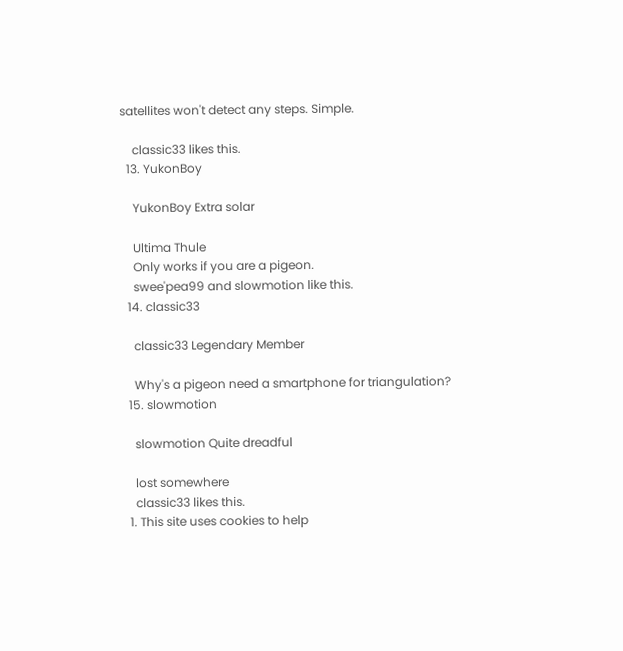satellites won't detect any steps. Simple.

    classic33 likes this.
  13. YukonBoy

    YukonBoy Extra solar

    Ultima Thule
    Only works if you are a pigeon.
    swee'pea99 and slowmotion like this.
  14. classic33

    classic33 Legendary Member

    Why's a pigeon need a smartphone for triangulation?
  15. slowmotion

    slowmotion Quite dreadful

    lost somewhere
    classic33 likes this.
  1. This site uses cookies to help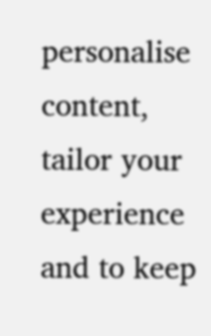personalise content, tailor your experience and to keep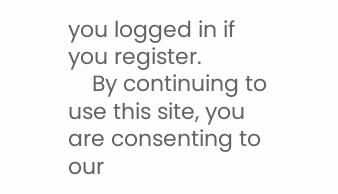you logged in if you register.
    By continuing to use this site, you are consenting to our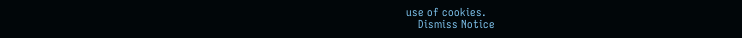use of cookies.
    Dismiss Notice